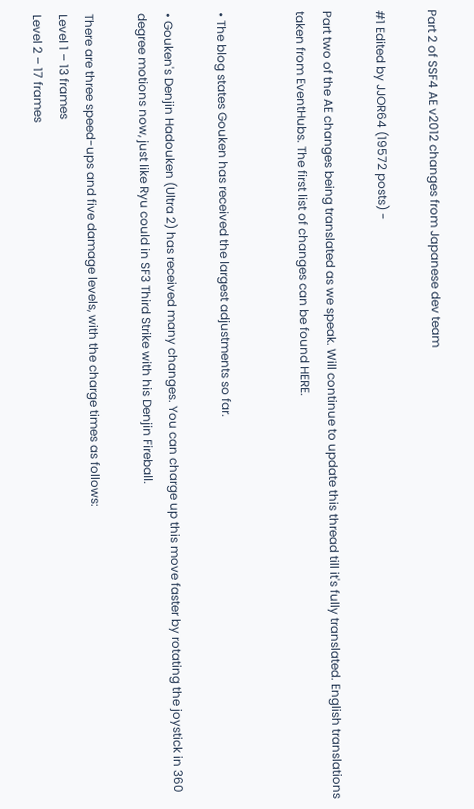Part 2 of SSF4 AE v2012 changes from Japanese dev team

#1 Edited by JJOR64 (19572 posts) -

Part two of the AE changes being translated as we speak. Will continue to update this thread till it's fully translated. English translations taken from EventHubs. The first list of changes can be found HERE.


• The blog states Gouken has received the largest adjustments so far.

• Gouken's Denjin Hadouken (Ultra 2) has received many changes. You can charge up this move faster by rotating the joystick in 360 degree motions now, just like Ryu could in SF3 Third Strike with his Denjin Fireball.

There are three speed-ups and five damage levels, with the charge times as follows:
Level 1 – 13 frames
Level 2 – 17 frames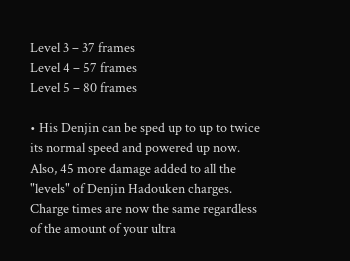Level 3 – 37 frames
Level 4 – 57 frames
Level 5 – 80 frames

• His Denjin can be sped up to up to twice its normal speed and powered up now. Also, 45 more damage added to all the "levels" of Denjin Hadouken charges. Charge times are now the same regardless of the amount of your ultra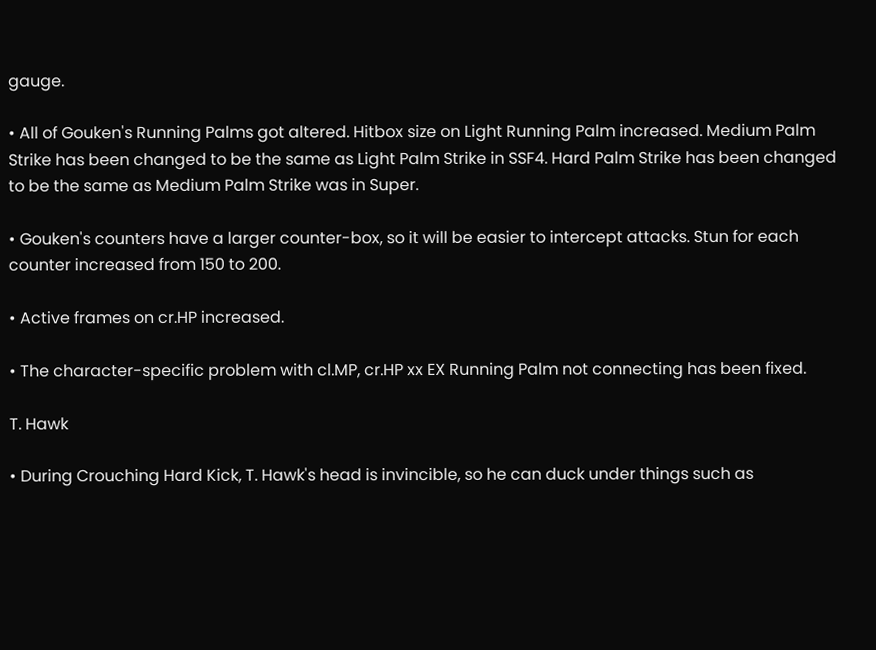gauge.

• All of Gouken's Running Palms got altered. Hitbox size on Light Running Palm increased. Medium Palm Strike has been changed to be the same as Light Palm Strike in SSF4. Hard Palm Strike has been changed to be the same as Medium Palm Strike was in Super.

• Gouken's counters have a larger counter-box, so it will be easier to intercept attacks. Stun for each counter increased from 150 to 200.

• Active frames on cr.HP increased.

• The character-specific problem with cl.MP, cr.HP xx EX Running Palm not connecting has been fixed.

T. Hawk

• During Crouching Hard Kick, T. Hawk's head is invincible, so he can duck under things such as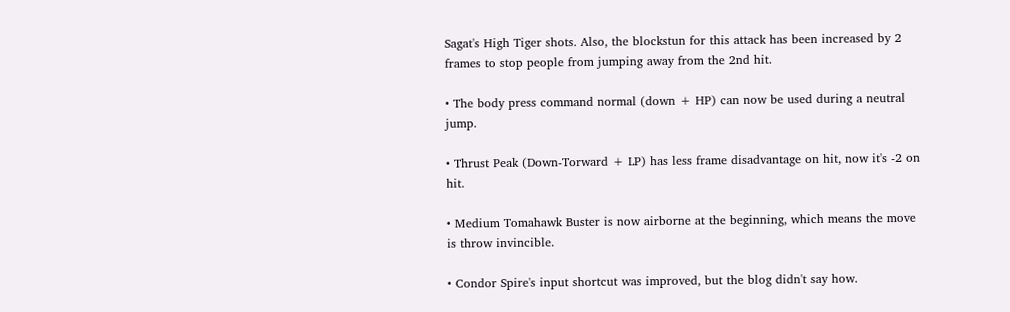Sagat's High Tiger shots. Also, the blockstun for this attack has been increased by 2 frames to stop people from jumping away from the 2nd hit.

• The body press command normal (down + HP) can now be used during a neutral jump.

• Thrust Peak (Down-Torward + LP) has less frame disadvantage on hit, now it's -2 on hit.

• Medium Tomahawk Buster is now airborne at the beginning, which means the move is throw invincible.

• Condor Spire's input shortcut was improved, but the blog didn't say how.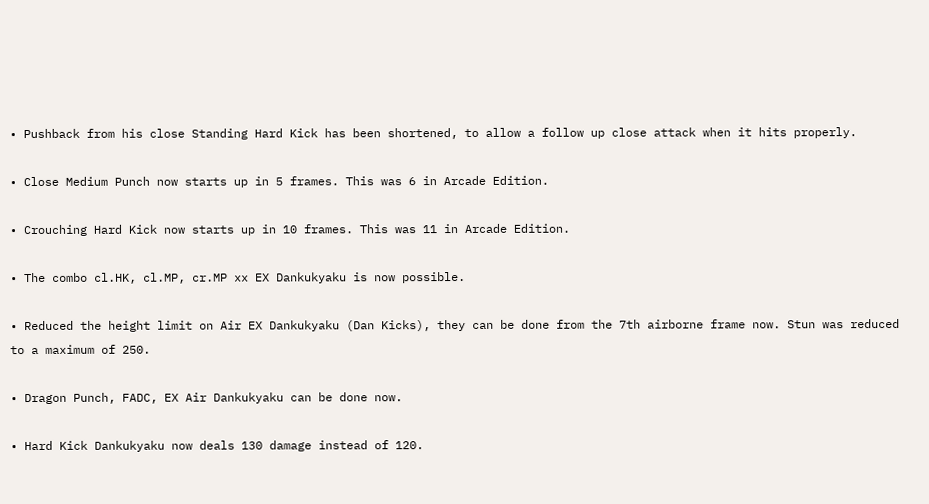• Pushback from his close Standing Hard Kick has been shortened, to allow a follow up close attack when it hits properly.

• Close Medium Punch now starts up in 5 frames. This was 6 in Arcade Edition.

• Crouching Hard Kick now starts up in 10 frames. This was 11 in Arcade Edition.

• The combo cl.HK, cl.MP, cr.MP xx EX Dankukyaku is now possible.

• Reduced the height limit on Air EX Dankukyaku (Dan Kicks), they can be done from the 7th airborne frame now. Stun was reduced to a maximum of 250.

• Dragon Punch, FADC, EX Air Dankukyaku can be done now.

• Hard Kick Dankukyaku now deals 130 damage instead of 120.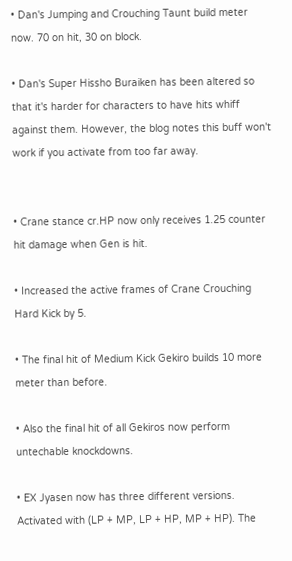• Dan's Jumping and Crouching Taunt build meter now. 70 on hit, 30 on block.

• Dan's Super Hissho Buraiken has been altered so that it's harder for characters to have hits whiff against them. However, the blog notes this buff won't work if you activate from too far away.


• Crane stance cr.HP now only receives 1.25 counter hit damage when Gen is hit.

• Increased the active frames of Crane Crouching Hard Kick by 5.

• The final hit of Medium Kick Gekiro builds 10 more meter than before.

• Also the final hit of all Gekiros now perform untechable knockdowns.

• EX Jyasen now has three different versions. Activated with (LP + MP, LP + HP, MP + HP). The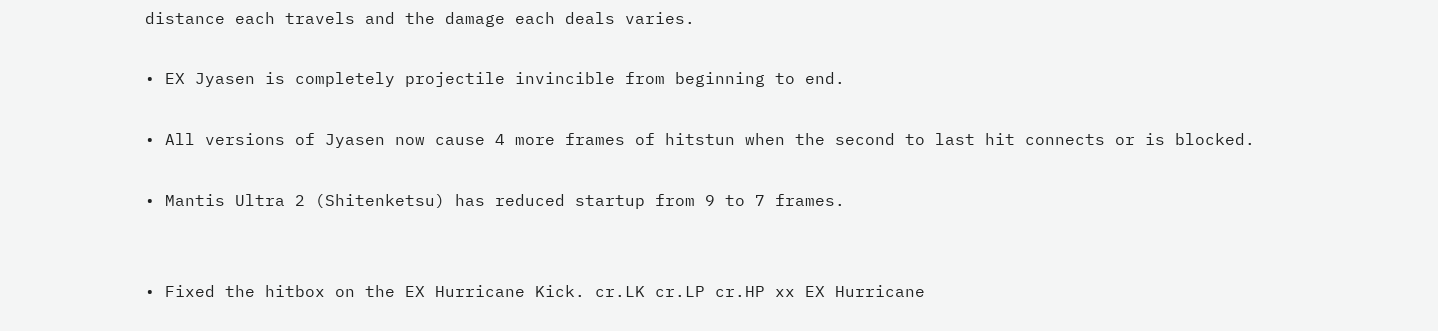distance each travels and the damage each deals varies.

• EX Jyasen is completely projectile invincible from beginning to end.

• All versions of Jyasen now cause 4 more frames of hitstun when the second to last hit connects or is blocked.

• Mantis Ultra 2 (Shitenketsu) has reduced startup from 9 to 7 frames.


• Fixed the hitbox on the EX Hurricane Kick. cr.LK cr.LP cr.HP xx EX Hurricane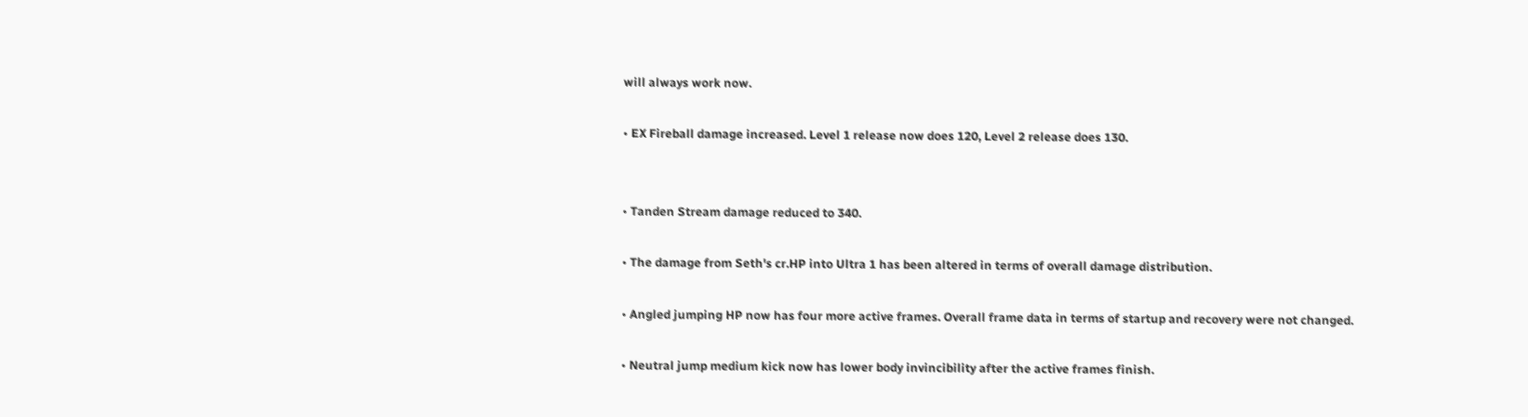will always work now.

• EX Fireball damage increased. Level 1 release now does 120, Level 2 release does 130.


• Tanden Stream damage reduced to 340.

• The damage from Seth's cr.HP into Ultra 1 has been altered in terms of overall damage distribution.

• Angled jumping HP now has four more active frames. Overall frame data in terms of startup and recovery were not changed.

• Neutral jump medium kick now has lower body invincibility after the active frames finish.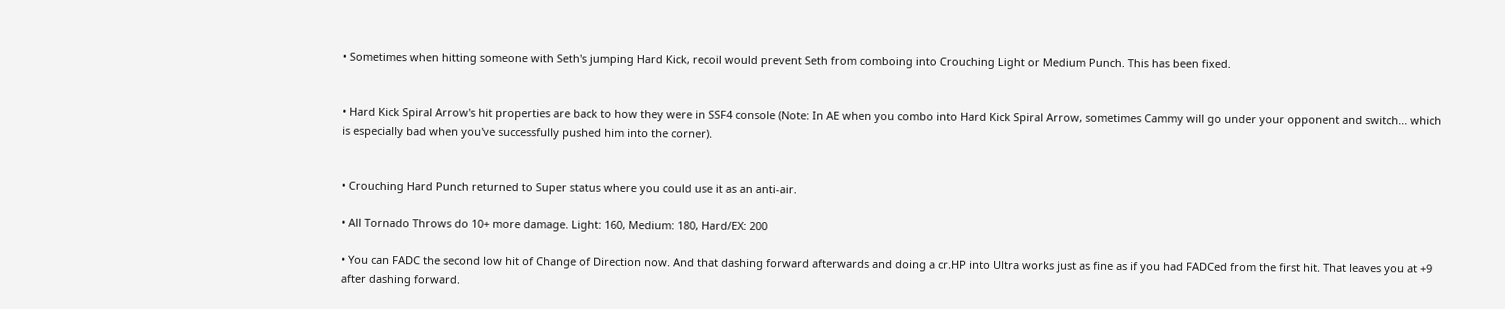• Sometimes when hitting someone with Seth's jumping Hard Kick, recoil would prevent Seth from comboing into Crouching Light or Medium Punch. This has been fixed.


• Hard Kick Spiral Arrow's hit properties are back to how they were in SSF4 console (Note: In AE when you combo into Hard Kick Spiral Arrow, sometimes Cammy will go under your opponent and switch... which is especially bad when you've successfully pushed him into the corner).


• Crouching Hard Punch returned to Super status where you could use it as an anti-air.

• All Tornado Throws do 10+ more damage. Light: 160, Medium: 180, Hard/EX: 200

• You can FADC the second low hit of Change of Direction now. And that dashing forward afterwards and doing a cr.HP into Ultra works just as fine as if you had FADCed from the first hit. That leaves you at +9 after dashing forward.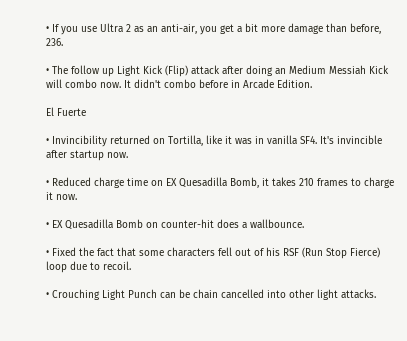• If you use Ultra 2 as an anti-air, you get a bit more damage than before, 236.

• The follow up Light Kick (Flip) attack after doing an Medium Messiah Kick will combo now. It didn't combo before in Arcade Edition.

El Fuerte

• Invincibility returned on Tortilla, like it was in vanilla SF4. It's invincible after startup now.

• Reduced charge time on EX Quesadilla Bomb, it takes 210 frames to charge it now.

• EX Quesadilla Bomb on counter-hit does a wallbounce.

• Fixed the fact that some characters fell out of his RSF (Run Stop Fierce) loop due to recoil.

• Crouching Light Punch can be chain cancelled into other light attacks.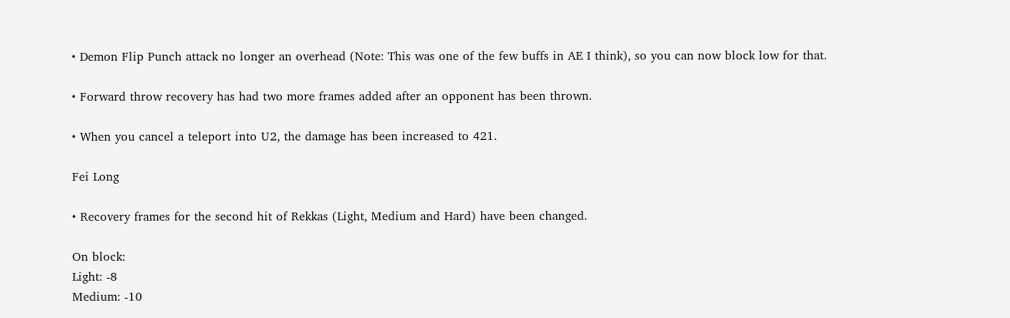• Demon Flip Punch attack no longer an overhead (Note: This was one of the few buffs in AE I think), so you can now block low for that.

• Forward throw recovery has had two more frames added after an opponent has been thrown.

• When you cancel a teleport into U2, the damage has been increased to 421.

Fei Long

• Recovery frames for the second hit of Rekkas (Light, Medium and Hard) have been changed.

On block:
Light: -8
Medium: -10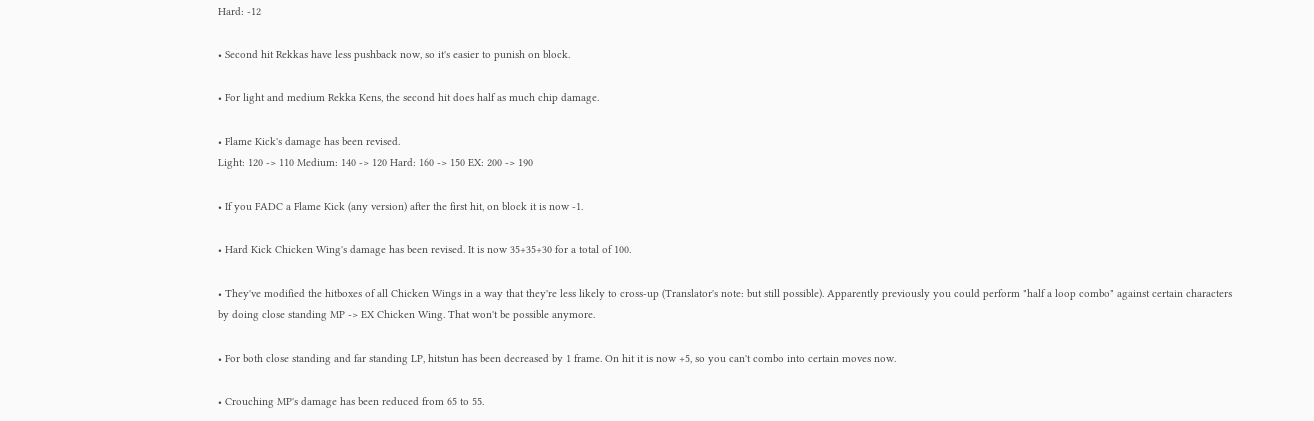Hard: -12

• Second hit Rekkas have less pushback now, so it's easier to punish on block.

• For light and medium Rekka Kens, the second hit does half as much chip damage.

• Flame Kick's damage has been revised.
Light: 120 -> 110 Medium: 140 -> 120 Hard: 160 -> 150 EX: 200 -> 190

• If you FADC a Flame Kick (any version) after the first hit, on block it is now -1.

• Hard Kick Chicken Wing's damage has been revised. It is now 35+35+30 for a total of 100.

• They've modified the hitboxes of all Chicken Wings in a way that they're less likely to cross-up (Translator's note: but still possible). Apparently previously you could perform "half a loop combo" against certain characters by doing close standing MP -> EX Chicken Wing. That won't be possible anymore.

• For both close standing and far standing LP, hitstun has been decreased by 1 frame. On hit it is now +5, so you can't combo into certain moves now.

• Crouching MP's damage has been reduced from 65 to 55.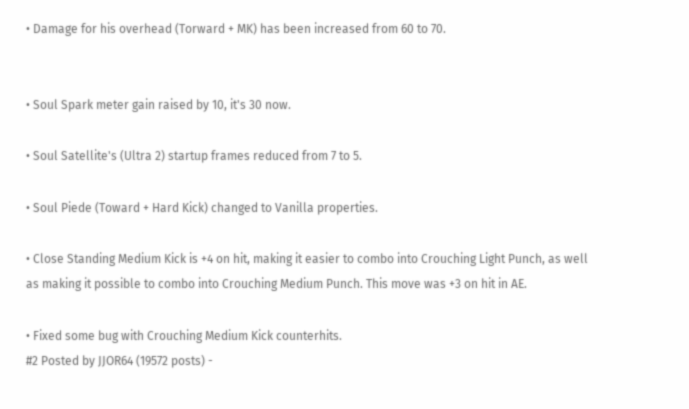• Damage for his overhead (Torward + MK) has been increased from 60 to 70.


• Soul Spark meter gain raised by 10, it's 30 now.

• Soul Satellite's (Ultra 2) startup frames reduced from 7 to 5.

• Soul Piede (Toward + Hard Kick) changed to Vanilla properties.

• Close Standing Medium Kick is +4 on hit, making it easier to combo into Crouching Light Punch, as well as making it possible to combo into Crouching Medium Punch. This move was +3 on hit in AE.

• Fixed some bug with Crouching Medium Kick counterhits.
#2 Posted by JJOR64 (19572 posts) -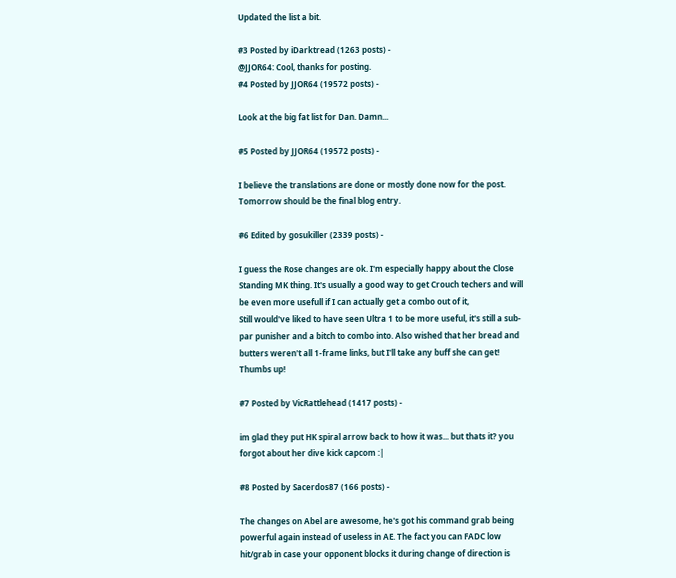Updated the list a bit.

#3 Posted by iDarktread (1263 posts) -
@JJOR64: Cool, thanks for posting.
#4 Posted by JJOR64 (19572 posts) -

Look at the big fat list for Dan. Damn...

#5 Posted by JJOR64 (19572 posts) -

I believe the translations are done or mostly done now for the post. Tomorrow should be the final blog entry.

#6 Edited by gosukiller (2339 posts) -

I guess the Rose changes are ok. I'm especially happy about the Close Standing MK thing. It's usually a good way to get Crouch techers and will be even more usefull if I can actually get a combo out of it,
Still would've liked to have seen Ultra 1 to be more useful, it's still a sub-par punisher and a bitch to combo into. Also wished that her bread and butters weren't all 1-frame links, but I'll take any buff she can get!
Thumbs up!

#7 Posted by VicRattlehead (1417 posts) -

im glad they put HK spiral arrow back to how it was... but thats it? you forgot about her dive kick capcom :|

#8 Posted by Sacerdos87 (166 posts) -

The changes on Abel are awesome, he's got his command grab being powerful again instead of useless in AE. The fact you can FADC low hit/grab in case your opponent blocks it during change of direction is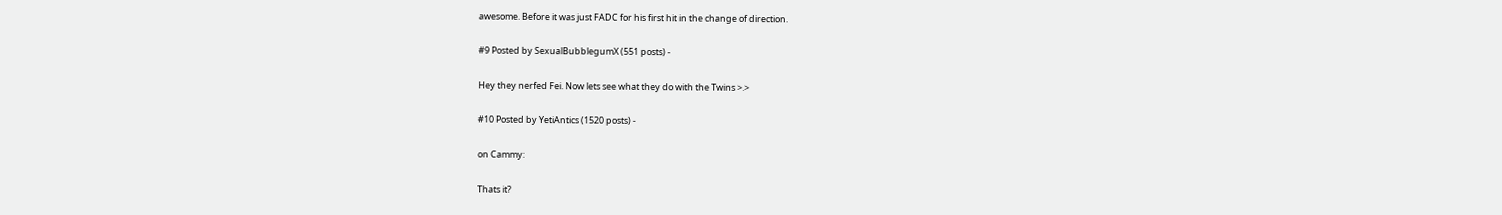awesome. Before it was just FADC for his first hit in the change of direction.

#9 Posted by SexualBubblegumX (551 posts) -

Hey they nerfed Fei. Now lets see what they do with the Twins >.>

#10 Posted by YetiAntics (1520 posts) -

on Cammy:

Thats it?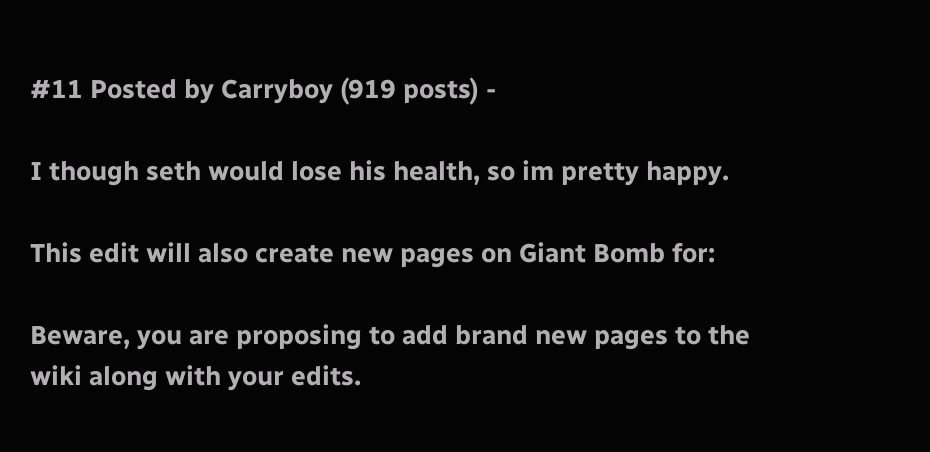#11 Posted by Carryboy (919 posts) -

I though seth would lose his health, so im pretty happy.

This edit will also create new pages on Giant Bomb for:

Beware, you are proposing to add brand new pages to the wiki along with your edits.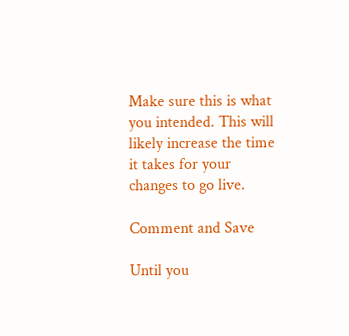Make sure this is what you intended. This will likely increase the time it takes for your changes to go live.

Comment and Save

Until you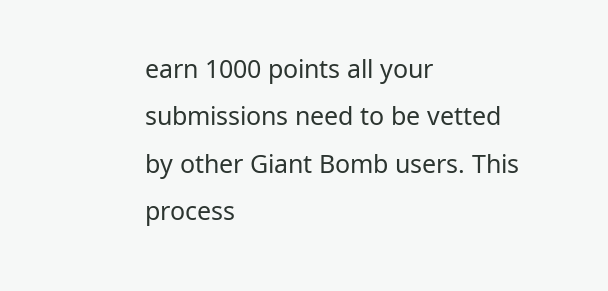earn 1000 points all your submissions need to be vetted by other Giant Bomb users. This process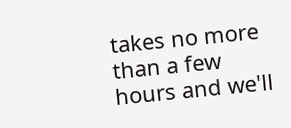takes no more than a few hours and we'll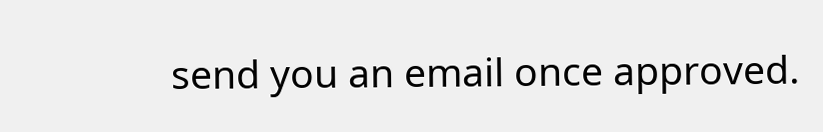send you an email once approved.